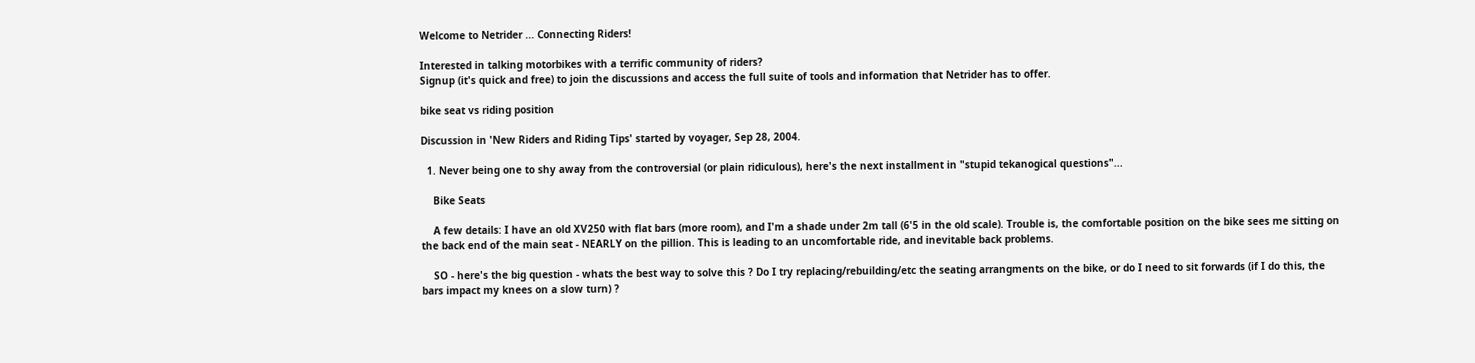Welcome to Netrider ... Connecting Riders!

Interested in talking motorbikes with a terrific community of riders?
Signup (it's quick and free) to join the discussions and access the full suite of tools and information that Netrider has to offer.

bike seat vs riding position

Discussion in 'New Riders and Riding Tips' started by voyager, Sep 28, 2004.

  1. Never being one to shy away from the controversial (or plain ridiculous), here's the next installment in "stupid tekanogical questions"...

    Bike Seats

    A few details: I have an old XV250 with flat bars (more room), and I'm a shade under 2m tall (6'5 in the old scale). Trouble is, the comfortable position on the bike sees me sitting on the back end of the main seat - NEARLY on the pillion. This is leading to an uncomfortable ride, and inevitable back problems.

    SO - here's the big question - whats the best way to solve this ? Do I try replacing/rebuilding/etc the seating arrangments on the bike, or do I need to sit forwards (if I do this, the bars impact my knees on a slow turn) ?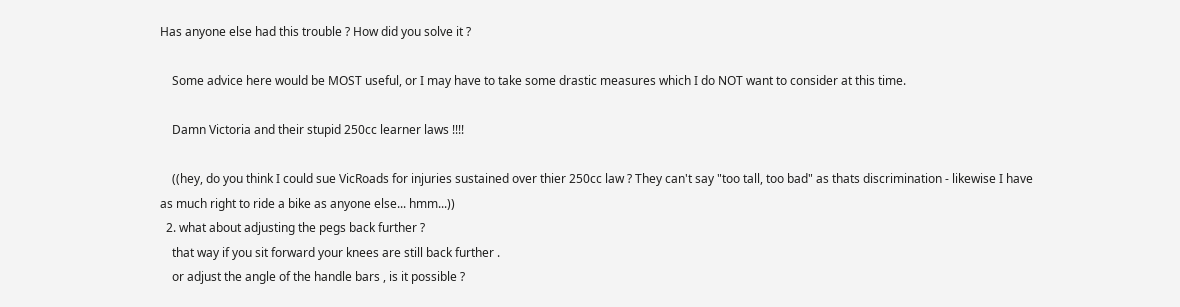Has anyone else had this trouble ? How did you solve it ?

    Some advice here would be MOST useful, or I may have to take some drastic measures which I do NOT want to consider at this time.

    Damn Victoria and their stupid 250cc learner laws !!!!

    ((hey, do you think I could sue VicRoads for injuries sustained over thier 250cc law ? They can't say "too tall, too bad" as thats discrimination - likewise I have as much right to ride a bike as anyone else... hmm...))
  2. what about adjusting the pegs back further ?
    that way if you sit forward your knees are still back further .
    or adjust the angle of the handle bars , is it possible ?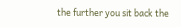the further you sit back the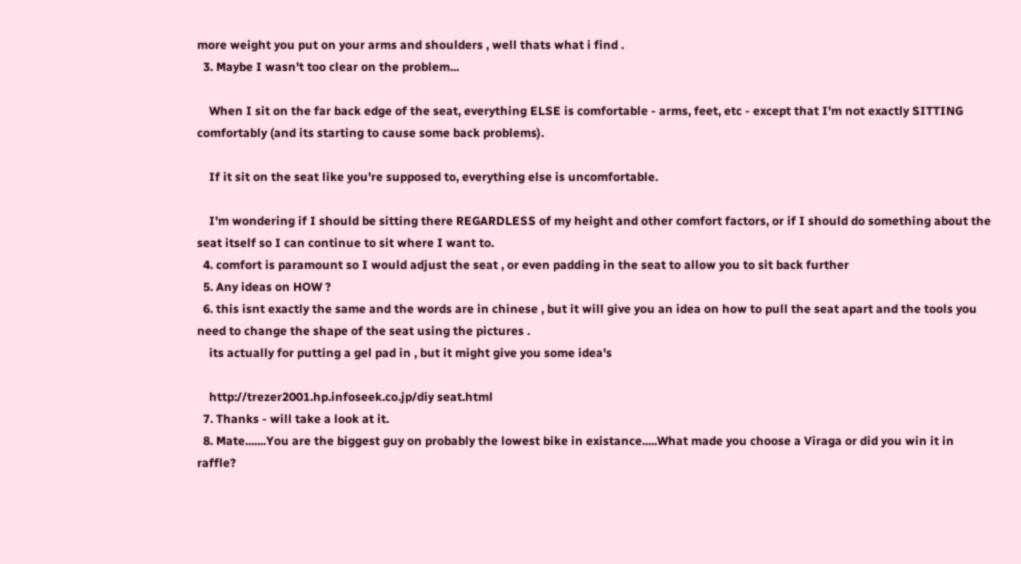more weight you put on your arms and shoulders , well thats what i find .
  3. Maybe I wasn't too clear on the problem...

    When I sit on the far back edge of the seat, everything ELSE is comfortable - arms, feet, etc - except that I'm not exactly SITTING comfortably (and its starting to cause some back problems).

    If it sit on the seat like you're supposed to, everything else is uncomfortable.

    I'm wondering if I should be sitting there REGARDLESS of my height and other comfort factors, or if I should do something about the seat itself so I can continue to sit where I want to.
  4. comfort is paramount so I would adjust the seat , or even padding in the seat to allow you to sit back further
  5. Any ideas on HOW ?
  6. this isnt exactly the same and the words are in chinese , but it will give you an idea on how to pull the seat apart and the tools you need to change the shape of the seat using the pictures .
    its actually for putting a gel pad in , but it might give you some idea's

    http://trezer2001.hp.infoseek.co.jp/diy seat.html
  7. Thanks - will take a look at it.
  8. Mate.......You are the biggest guy on probably the lowest bike in existance.....What made you choose a Viraga or did you win it in raffle?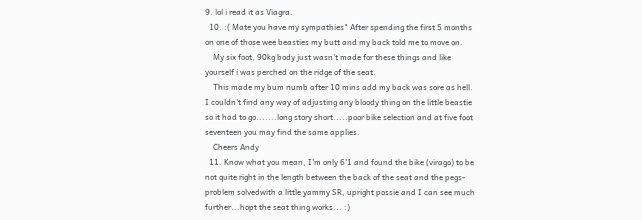9. lol i read it as Viagra.
  10. :( Mate you have my sympathies" After spending the first 5 months on one of those wee beasties my butt and my back told me to move on.
    My six foot, 90kg body just wasn't made for these things and like yourself i was perched on the ridge of the seat.
    This made my bum numb after 10 mins add my back was sore as hell. I couldn't find any way of adjusting any bloody thing on the little beastie so it had to go.......long story short.....poor bike selection and at five foot seventeen you may find the same applies.
    Cheers Andy
  11. Know what you mean, I'm only 6'1 and found the bike (virago) to be not quite right in the length between the back of the seat and the pegs-problem solvedwith a little yammy SR, upright possie and I can see much further...hopt the seat thing works... :)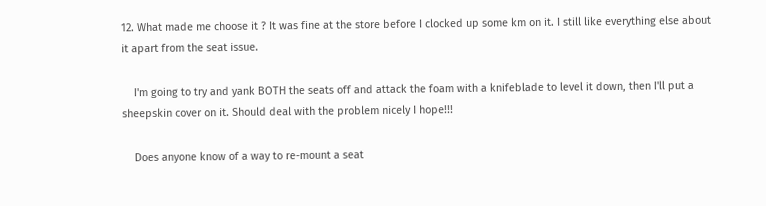12. What made me choose it ? It was fine at the store before I clocked up some km on it. I still like everything else about it apart from the seat issue.

    I'm going to try and yank BOTH the seats off and attack the foam with a knifeblade to level it down, then I'll put a sheepskin cover on it. Should deal with the problem nicely I hope!!!

    Does anyone know of a way to re-mount a seat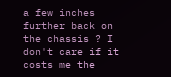a few inches further back on the chassis ? I don't care if it costs me the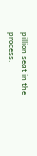pillion seat in the process.